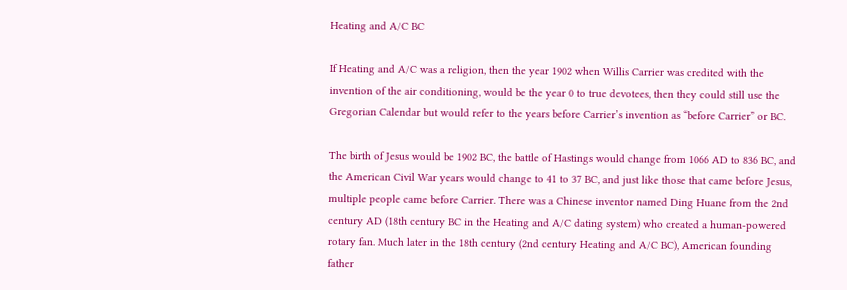Heating and A/C BC

If Heating and A/C was a religion, then the year 1902 when Willis Carrier was credited with the invention of the air conditioning, would be the year 0 to true devotees, then they could still use the Gregorian Calendar but would refer to the years before Carrier’s invention as “before Carrier” or BC.

The birth of Jesus would be 1902 BC, the battle of Hastings would change from 1066 AD to 836 BC, and the American Civil War years would change to 41 to 37 BC, and just like those that came before Jesus, multiple people came before Carrier. There was a Chinese inventor named Ding Huane from the 2nd century AD (18th century BC in the Heating and A/C dating system) who created a human-powered rotary fan. Much later in the 18th century (2nd century Heating and A/C BC), American founding father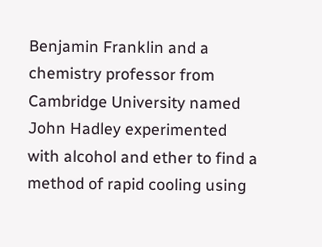Benjamin Franklin and a chemistry professor from Cambridge University named John Hadley experimented with alcohol and ether to find a method of rapid cooling using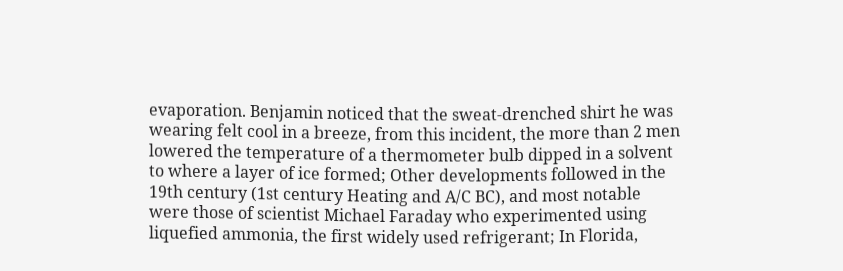evaporation. Benjamin noticed that the sweat-drenched shirt he was wearing felt cool in a breeze, from this incident, the more than 2 men lowered the temperature of a thermometer bulb dipped in a solvent to where a layer of ice formed; Other developments followed in the 19th century (1st century Heating and A/C BC), and most notable were those of scientist Michael Faraday who experimented using liquefied ammonia, the first widely used refrigerant; In Florida,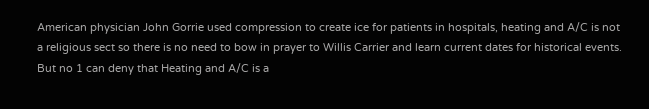American physician John Gorrie used compression to create ice for patients in hospitals, heating and A/C is not a religious sect so there is no need to bow in prayer to Willis Carrier and learn current dates for historical events. But no 1 can deny that Heating and A/C is a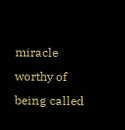miracle worthy of being called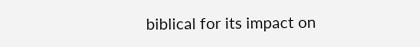biblical for its impact on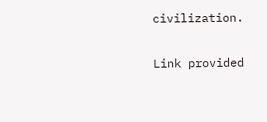civilization.

Link provided